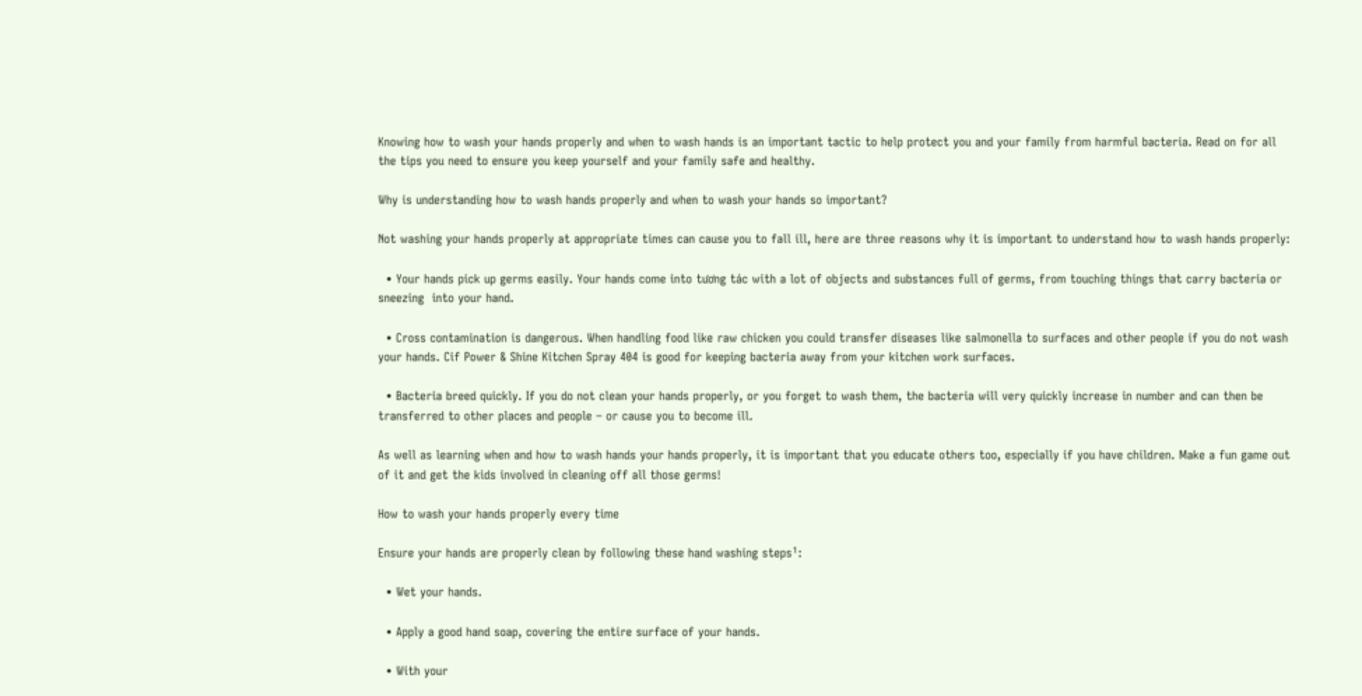Knowing how to wash your hands properly and when to wash hands is an important tactic to help protect you and your family from harmful bacteria. Read on for all the tips you need to ensure you keep yourself and your family safe and healthy.

Why is understanding how to wash hands properly and when to wash your hands so important?

Not washing your hands properly at appropriate times can cause you to fall ill, here are three reasons why it is important to understand how to wash hands properly:

  • Your hands pick up germs easily. Your hands come into tương tác with a lot of objects and substances full of germs, from touching things that carry bacteria or sneezing  into your hand.

  • Cross contamination is dangerous. When handling food like raw chicken you could transfer diseases like salmonella to surfaces and other people if you do not wash your hands. Cif Power & Shine Kitchen Spray 404 is good for keeping bacteria away from your kitchen work surfaces.

  • Bacteria breed quickly. If you do not clean your hands properly, or you forget to wash them, the bacteria will very quickly increase in number and can then be transferred to other places and people – or cause you to become ill.

As well as learning when and how to wash hands your hands properly, it is important that you educate others too, especially if you have children. Make a fun game out of it and get the kids involved in cleaning off all those germs!

How to wash your hands properly every time

Ensure your hands are properly clean by following these hand washing steps¹:

  • Wet your hands.

  • Apply a good hand soap, covering the entire surface of your hands.

  • With your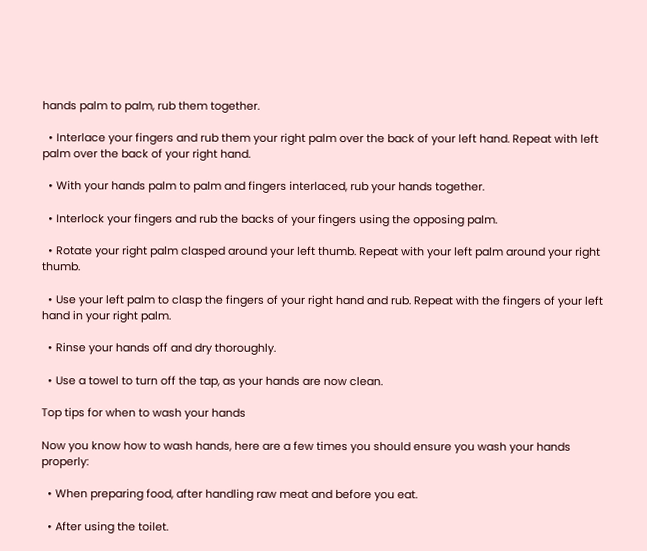hands palm to palm, rub them together.

  • Interlace your fingers and rub them your right palm over the back of your left hand. Repeat with left palm over the back of your right hand.

  • With your hands palm to palm and fingers interlaced, rub your hands together.

  • Interlock your fingers and rub the backs of your fingers using the opposing palm.

  • Rotate your right palm clasped around your left thumb. Repeat with your left palm around your right thumb.

  • Use your left palm to clasp the fingers of your right hand and rub. Repeat with the fingers of your left hand in your right palm.

  • Rinse your hands off and dry thoroughly.

  • Use a towel to turn off the tap, as your hands are now clean.

Top tips for when to wash your hands

Now you know how to wash hands, here are a few times you should ensure you wash your hands properly:

  • When preparing food, after handling raw meat and before you eat.

  • After using the toilet.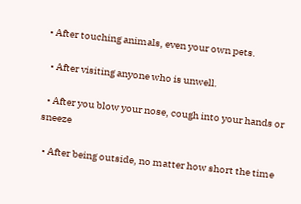• After touching animals, even your own pets.

  • After visiting anyone who is unwell.

  • After you blow your nose, cough into your hands or sneeze

  • After being outside, no matter how short the time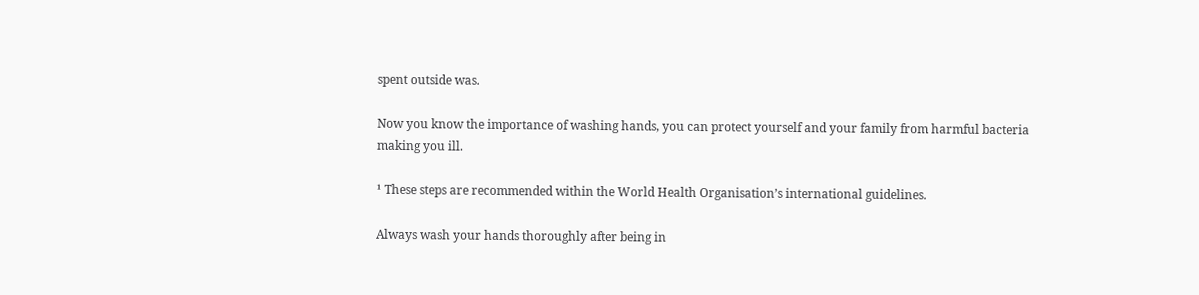spent outside was.

Now you know the importance of washing hands, you can protect yourself and your family from harmful bacteria making you ill.

¹ These steps are recommended within the World Health Organisation’s international guidelines.

Always wash your hands thoroughly after being in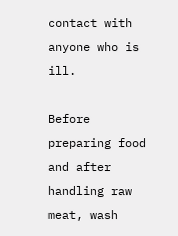contact with anyone who is ill.

Before preparing food and after handling raw meat, wash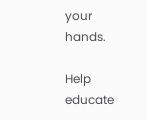your hands.

Help educate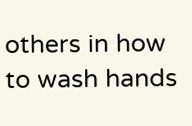others in how to wash hands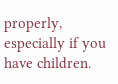properly, especially if you have children.